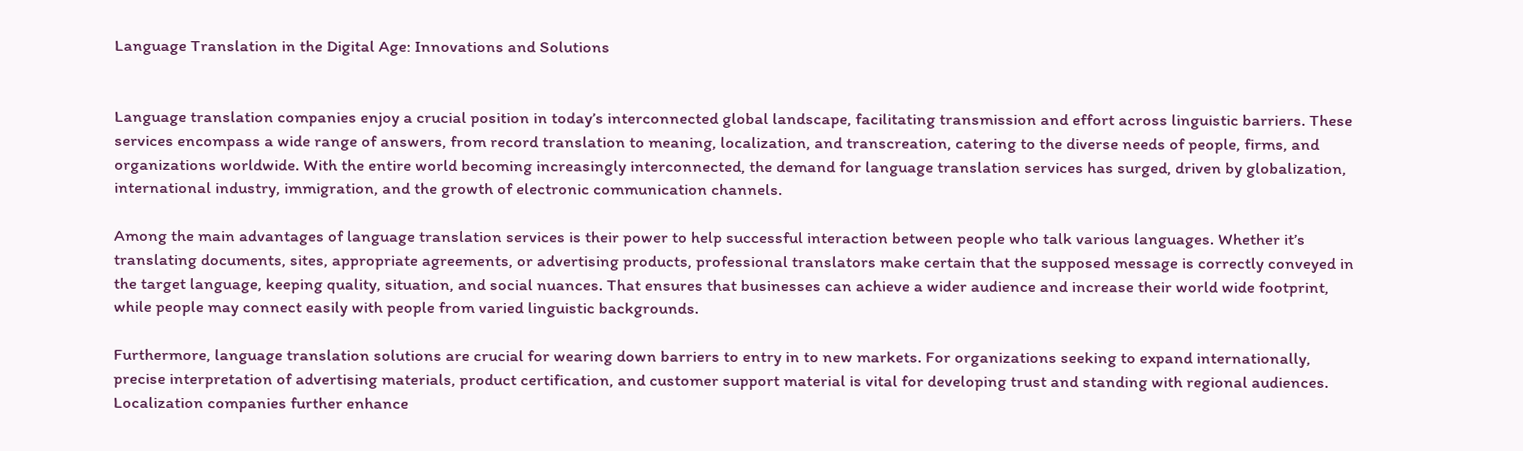Language Translation in the Digital Age: Innovations and Solutions


Language translation companies enjoy a crucial position in today’s interconnected global landscape, facilitating transmission and effort across linguistic barriers. These services encompass a wide range of answers, from record translation to meaning, localization, and transcreation, catering to the diverse needs of people, firms, and organizations worldwide. With the entire world becoming increasingly interconnected, the demand for language translation services has surged, driven by globalization, international industry, immigration, and the growth of electronic communication channels.

Among the main advantages of language translation services is their power to help successful interaction between people who talk various languages. Whether it’s translating documents, sites, appropriate agreements, or advertising products, professional translators make certain that the supposed message is correctly conveyed in the target language, keeping quality, situation, and social nuances. That ensures that businesses can achieve a wider audience and increase their world wide footprint, while people may connect easily with people from varied linguistic backgrounds.

Furthermore, language translation solutions are crucial for wearing down barriers to entry in to new markets. For organizations seeking to expand internationally, precise interpretation of advertising materials, product certification, and customer support material is vital for developing trust and standing with regional audiences. Localization companies further enhance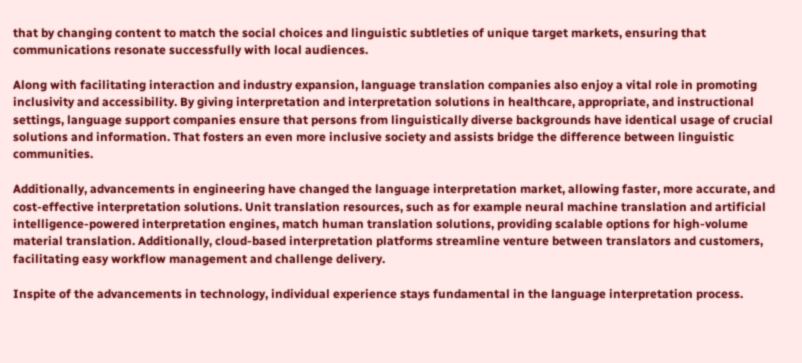that by changing content to match the social choices and linguistic subtleties of unique target markets, ensuring that communications resonate successfully with local audiences.

Along with facilitating interaction and industry expansion, language translation companies also enjoy a vital role in promoting inclusivity and accessibility. By giving interpretation and interpretation solutions in healthcare, appropriate, and instructional settings, language support companies ensure that persons from linguistically diverse backgrounds have identical usage of crucial solutions and information. That fosters an even more inclusive society and assists bridge the difference between linguistic communities.

Additionally, advancements in engineering have changed the language interpretation market, allowing faster, more accurate, and cost-effective interpretation solutions. Unit translation resources, such as for example neural machine translation and artificial intelligence-powered interpretation engines, match human translation solutions, providing scalable options for high-volume material translation. Additionally, cloud-based interpretation platforms streamline venture between translators and customers, facilitating easy workflow management and challenge delivery.

Inspite of the advancements in technology, individual experience stays fundamental in the language interpretation process.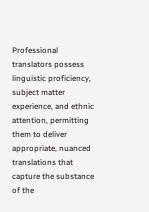Professional translators possess linguistic proficiency, subject matter experience, and ethnic attention, permitting them to deliver appropriate, nuanced translations that capture the substance of the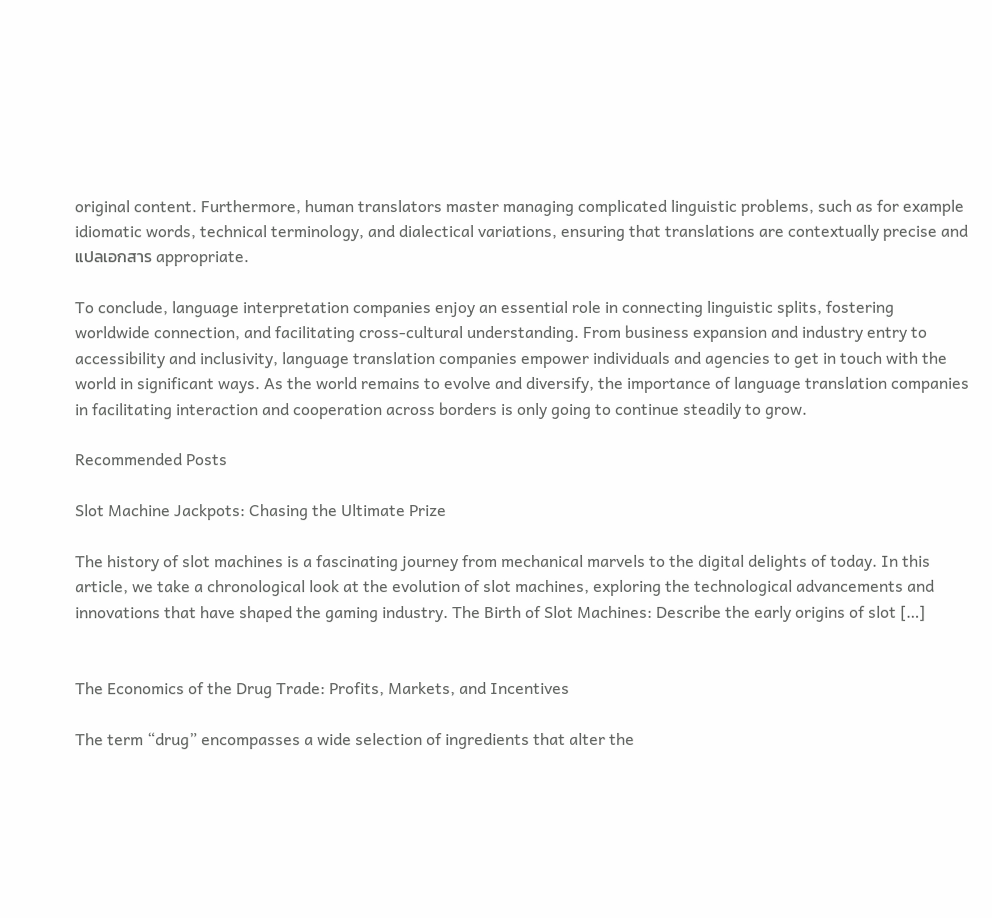original content. Furthermore, human translators master managing complicated linguistic problems, such as for example idiomatic words, technical terminology, and dialectical variations, ensuring that translations are contextually precise and แปลเอกสาร appropriate.

To conclude, language interpretation companies enjoy an essential role in connecting linguistic splits, fostering worldwide connection, and facilitating cross-cultural understanding. From business expansion and industry entry to accessibility and inclusivity, language translation companies empower individuals and agencies to get in touch with the world in significant ways. As the world remains to evolve and diversify, the importance of language translation companies in facilitating interaction and cooperation across borders is only going to continue steadily to grow.

Recommended Posts

Slot Machine Jackpots: Chasing the Ultimate Prize

The history of slot machines is a fascinating journey from mechanical marvels to the digital delights of today. In this article, we take a chronological look at the evolution of slot machines, exploring the technological advancements and innovations that have shaped the gaming industry. The Birth of Slot Machines: Describe the early origins of slot […]


The Economics of the Drug Trade: Profits, Markets, and Incentives

The term “drug” encompasses a wide selection of ingredients that alter the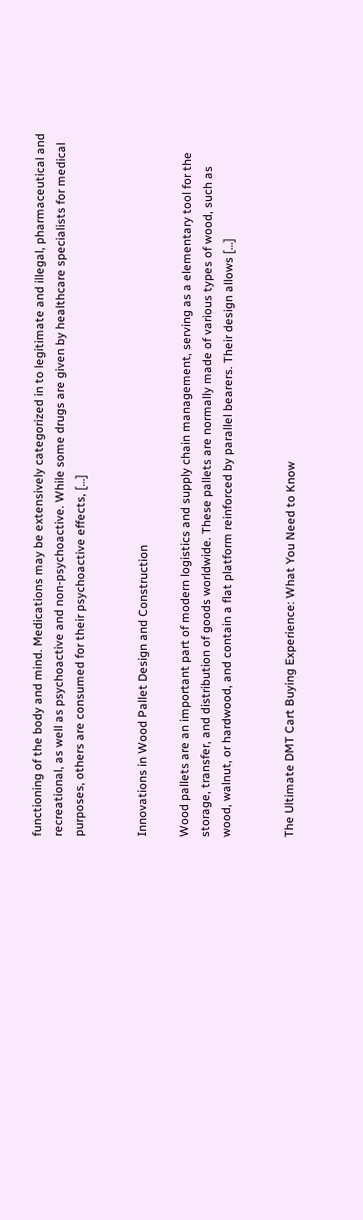functioning of the body and mind. Medications may be extensively categorized in to legitimate and illegal, pharmaceutical and recreational, as well as psychoactive and non-psychoactive. While some drugs are given by healthcare specialists for medical purposes, others are consumed for their psychoactive effects, […]


Innovations in Wood Pallet Design and Construction

Wood pallets are an important part of modern logistics and supply chain management, serving as a elementary tool for the storage, transfer, and distribution of goods worldwide. These pallets are normally made of various types of wood, such as wood, walnut, or hardwood, and contain a flat platform reinforced by parallel bearers. Their design allows […]


The Ultimate DMT Cart Buying Experience: What You Need to Know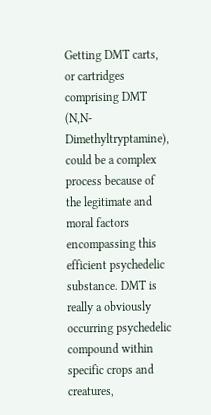Getting DMT carts, or cartridges comprising DMT (N,N-Dimethyltryptamine), could be a complex process because of the legitimate and moral factors encompassing this efficient psychedelic substance. DMT is really a obviously occurring psychedelic compound within specific crops and creatures,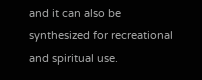and it can also be synthesized for recreational and spiritual use.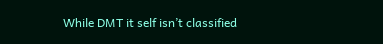While DMT it self isn’t classified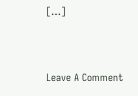[…]


Leave A Comment